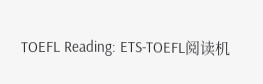TOEFL Reading: ETS-TOEFL阅读机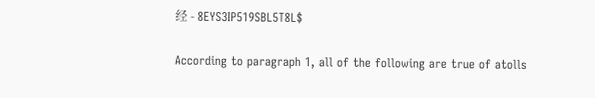经 - 8EYS3IP519SBL5T8L$

According to paragraph 1, all of the following are true of atolls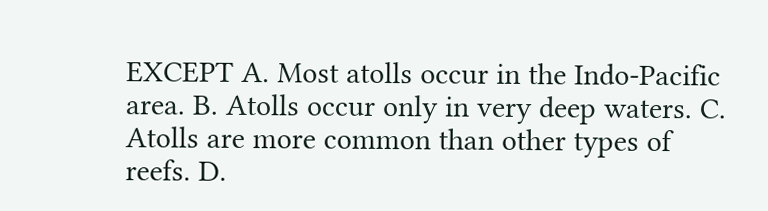EXCEPT A. Most atolls occur in the Indo-Pacific area. B. Atolls occur only in very deep waters. C. Atolls are more common than other types of reefs. D.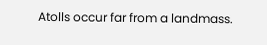Atolls occur far from a landmass.